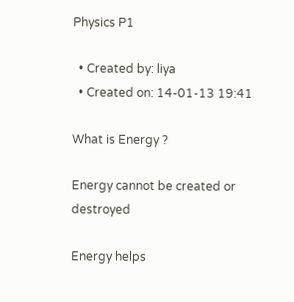Physics P1

  • Created by: liya
  • Created on: 14-01-13 19:41

What is Energy ?

Energy cannot be created or destroyed

Energy helps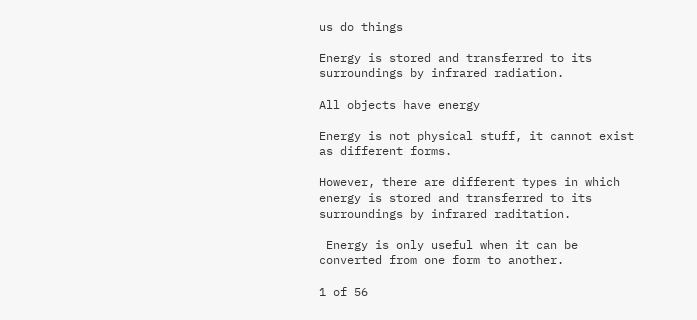us do things

Energy is stored and transferred to its surroundings by infrared radiation.

All objects have energy

Energy is not physical stuff, it cannot exist as different forms.

However, there are different types in which energy is stored and transferred to its surroundings by infrared raditation.

 Energy is only useful when it can be converted from one form to another.

1 of 56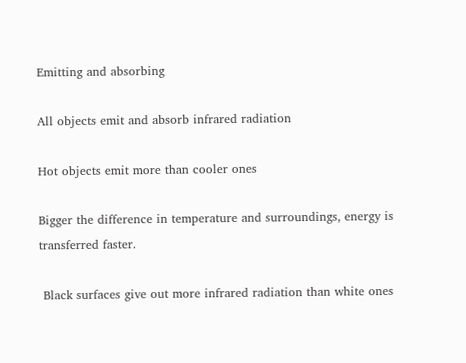Emitting and absorbing

All objects emit and absorb infrared radiation

Hot objects emit more than cooler ones

Bigger the difference in temperature and surroundings, energy is transferred faster.

 Black surfaces give out more infrared radiation than white ones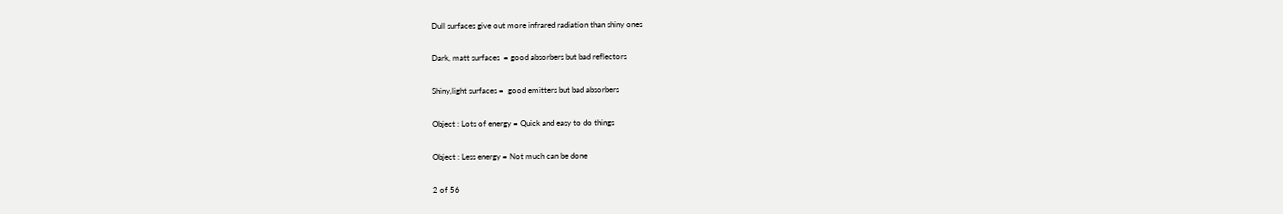Dull surfaces give out more infrared radiation than shiny ones

Dark, matt surfaces  = good absorbers but bad reflectors

Shiny,light surfaces =  good emitters but bad absorbers

Object : Lots of energy = Quick and easy to do things

Object : Less energy = Not much can be done

2 of 56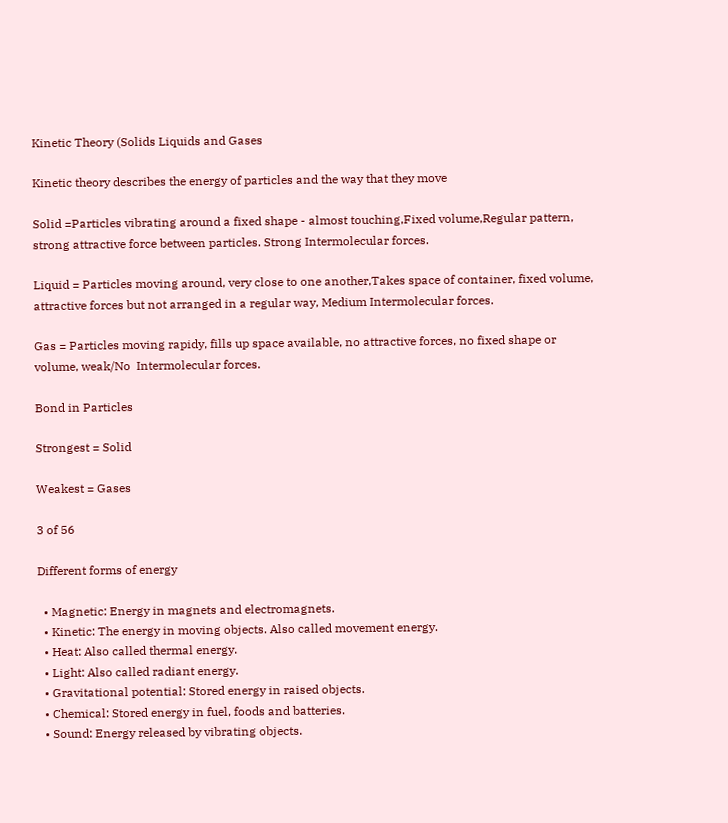Kinetic Theory (Solids Liquids and Gases

Kinetic theory describes the energy of particles and the way that they move

Solid =Particles vibrating around a fixed shape - almost touching,Fixed volume,Regular pattern, strong attractive force between particles. Strong Intermolecular forces.

Liquid = Particles moving around, very close to one another,Takes space of container, fixed volume, attractive forces but not arranged in a regular way, Medium Intermolecular forces.

Gas = Particles moving rapidy, fills up space available, no attractive forces, no fixed shape or volume, weak/No  Intermolecular forces.

Bond in Particles

Strongest = Solid

Weakest = Gases

3 of 56

Different forms of energy

  • Magnetic: Energy in magnets and electromagnets.
  • Kinetic: The energy in moving objects. Also called movement energy.
  • Heat: Also called thermal energy.
  • Light: Also called radiant energy.
  • Gravitational potential: Stored energy in raised objects.
  • Chemical: Stored energy in fuel, foods and batteries.
  • Sound: Energy released by vibrating objects.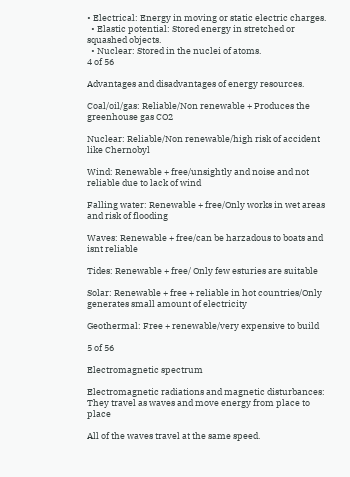• Electrical: Energy in moving or static electric charges.
  • Elastic potential: Stored energy in stretched or squashed objects.
  • Nuclear: Stored in the nuclei of atoms.
4 of 56

Advantages and disadvantages of energy resources.

Coal/oil/gas: Reliable/Non renewable + Produces the greenhouse gas CO2

Nuclear: Reliable/Non renewable/high risk of accident like Chernobyl

Wind: Renewable + free/unsightly and noise and not reliable due to lack of wind

Falling water: Renewable + free/Only works in wet areas and risk of flooding

Waves: Renewable + free/can be harzadous to boats and isnt reliable

Tides: Renewable + free/ Only few esturies are suitable

Solar: Renewable + free + reliable in hot countries/Only generates small amount of electricity

Geothermal: Free + renewable/very expensive to build

5 of 56

Electromagnetic spectrum

Electromagnetic radiations and magnetic disturbances: They travel as waves and move energy from place to place

All of the waves travel at the same speed.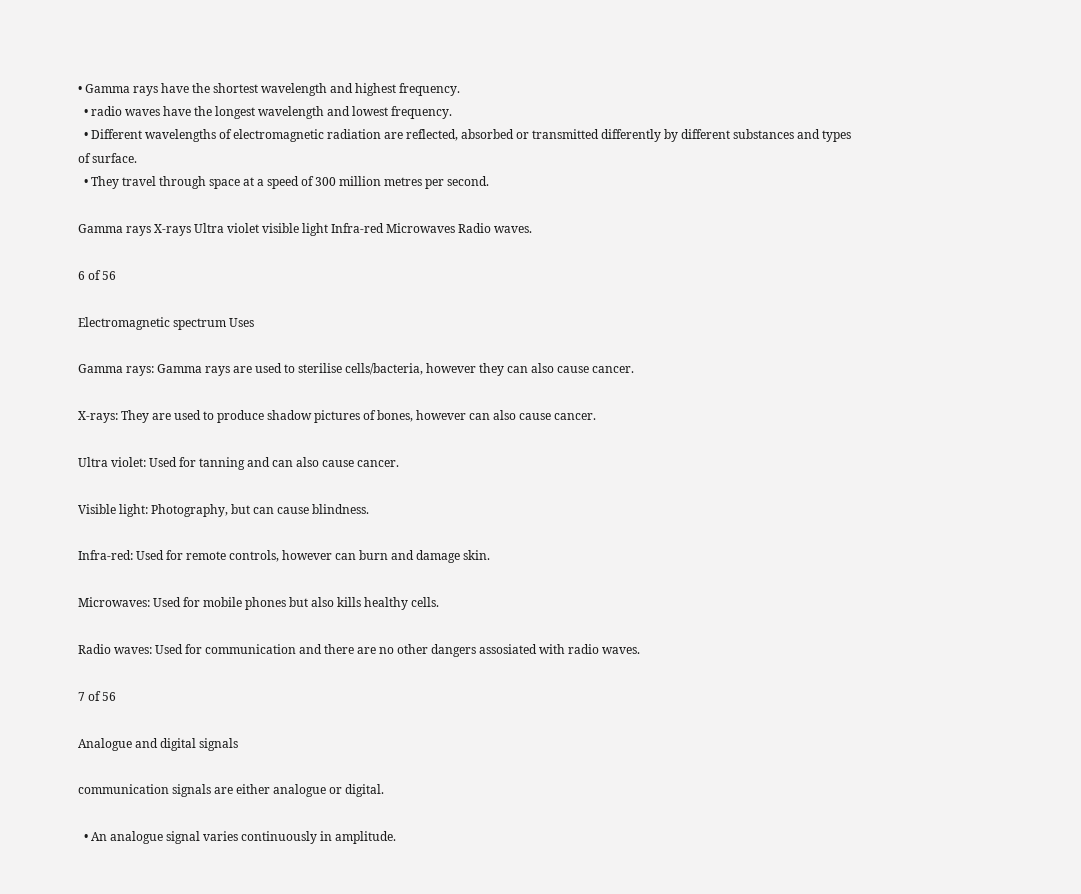• Gamma rays have the shortest wavelength and highest frequency.
  • radio waves have the longest wavelength and lowest frequency.
  • Different wavelengths of electromagnetic radiation are reflected, absorbed or transmitted differently by different substances and types of surface.
  • They travel through space at a speed of 300 million metres per second.

Gamma rays X-rays Ultra violet visible light Infra-red Microwaves Radio waves.

6 of 56

Electromagnetic spectrum Uses

Gamma rays: Gamma rays are used to sterilise cells/bacteria, however they can also cause cancer.

X-rays: They are used to produce shadow pictures of bones, however can also cause cancer.

Ultra violet: Used for tanning and can also cause cancer.

Visible light: Photography, but can cause blindness.

Infra-red: Used for remote controls, however can burn and damage skin.

Microwaves: Used for mobile phones but also kills healthy cells.

Radio waves: Used for communication and there are no other dangers assosiated with radio waves.

7 of 56

Analogue and digital signals

communication signals are either analogue or digital.

  • An analogue signal varies continuously in amplitude.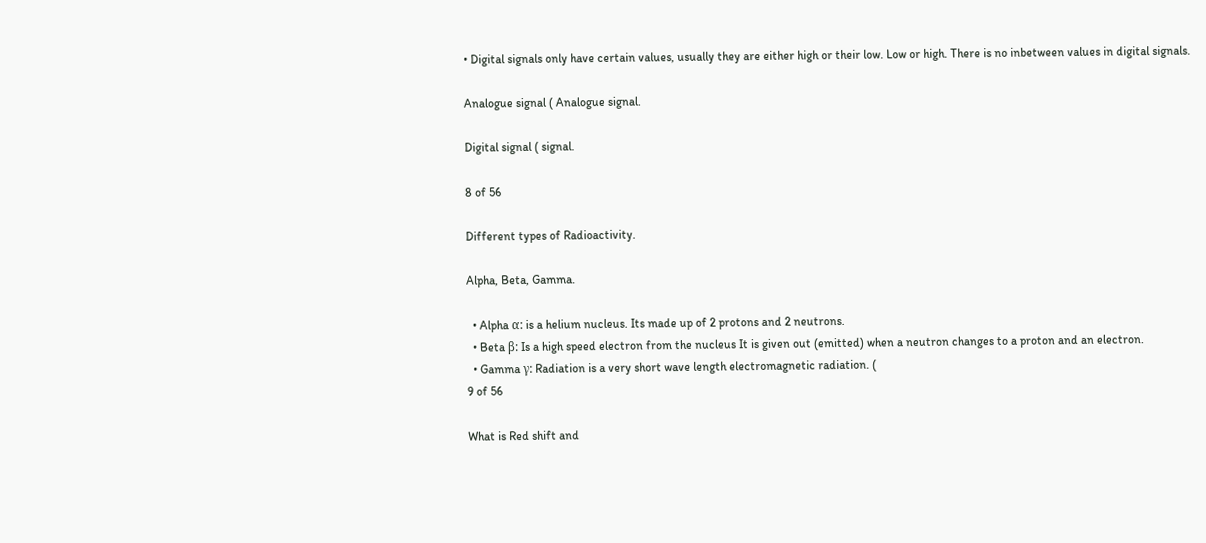• Digital signals only have certain values, usually they are either high or their low. Low or high. There is no inbetween values in digital signals.

Analogue signal ( Analogue signal.

Digital signal ( signal.

8 of 56

Different types of Radioactivity.

Alpha, Beta, Gamma.

  • Alpha α: is a helium nucleus. Its made up of 2 protons and 2 neutrons.
  • Beta β: Is a high speed electron from the nucleus It is given out (emitted) when a neutron changes to a proton and an electron.
  • Gamma γ: Radiation is a very short wave length electromagnetic radiation. (
9 of 56

What is Red shift and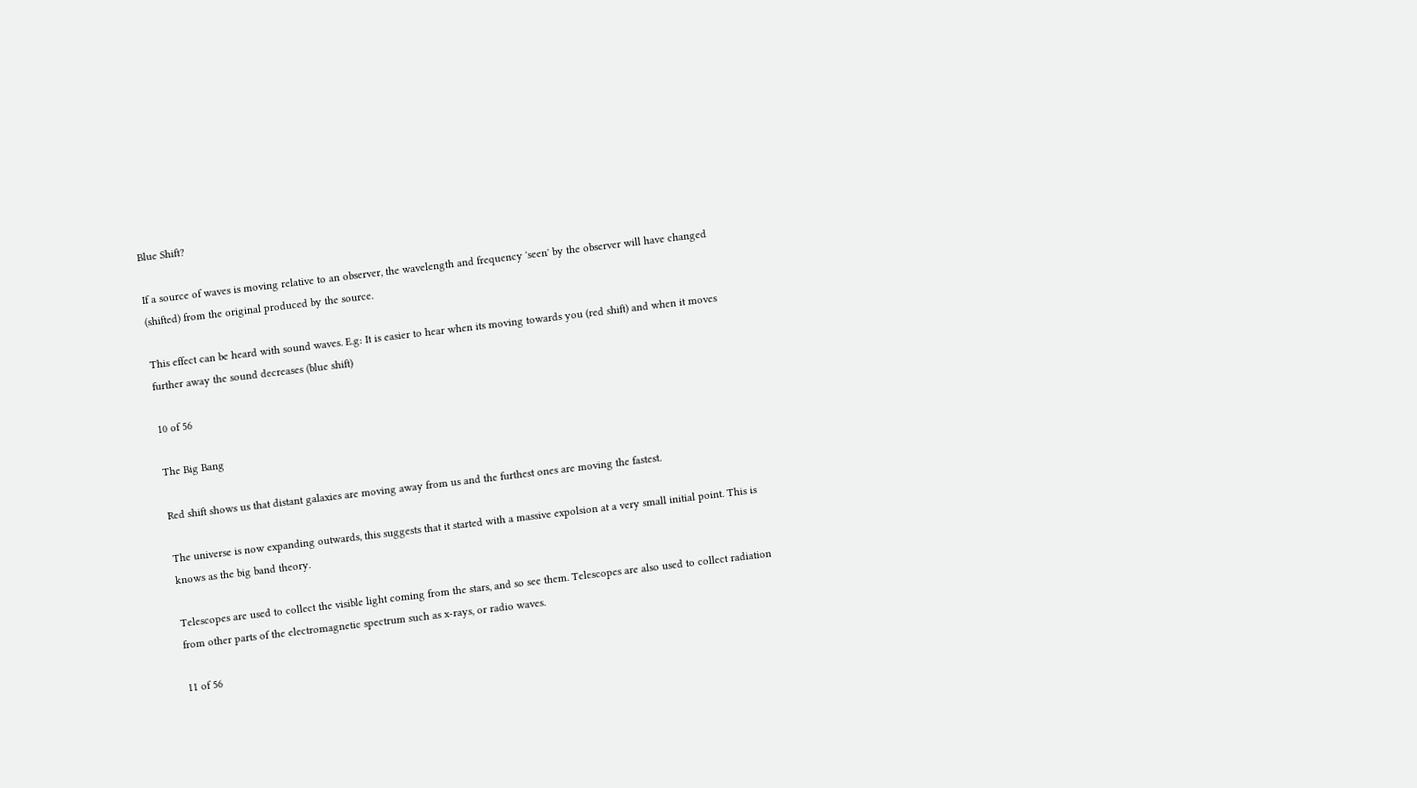Blue Shift?

If a source of waves is moving relative to an observer, the wavelength and frequency 'seen' by the observer will have changed (shifted) from the original produced by the source.

This effect can be heard with sound waves. E.g: It is easier to hear when its moving towards you (red shift) and when it moves further away the sound decreases (blue shift)

10 of 56

The Big Bang

Red shift shows us that distant galaxies are moving away from us and the furthest ones are moving the fastest.

The universe is now expanding outwards, this suggests that it started with a massive expolsion at a very small initial point. This is knows as the big band theory.

Telescopes are used to collect the visible light coming from the stars, and so see them. Telescopes are also used to collect radiation from other parts of the electromagnetic spectrum such as x-rays, or radio waves.

11 of 56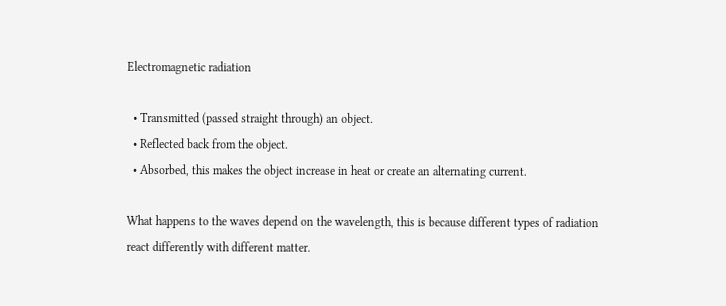Electromagnetic radiation

  • Transmitted (passed straight through) an object.
  • Reflected back from the object.
  • Absorbed, this makes the object increase in heat or create an alternating current.

What happens to the waves depend on the wavelength, this is because different types of radiation react differently with different matter.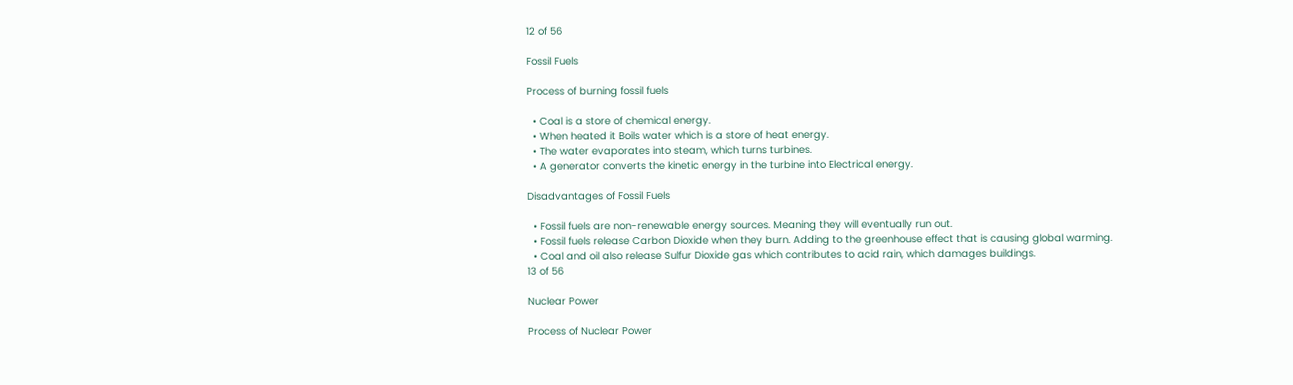12 of 56

Fossil Fuels

Process of burning fossil fuels

  • Coal is a store of chemical energy.
  • When heated it Boils water which is a store of heat energy.
  • The water evaporates into steam, which turns turbines.
  • A generator converts the kinetic energy in the turbine into Electrical energy.

Disadvantages of Fossil Fuels

  • Fossil fuels are non-renewable energy sources. Meaning they will eventually run out.
  • Fossil fuels release Carbon Dioxide when they burn. Adding to the greenhouse effect that is causing global warming.
  • Coal and oil also release Sulfur Dioxide gas which contributes to acid rain, which damages buildings.
13 of 56

Nuclear Power

Process of Nuclear Power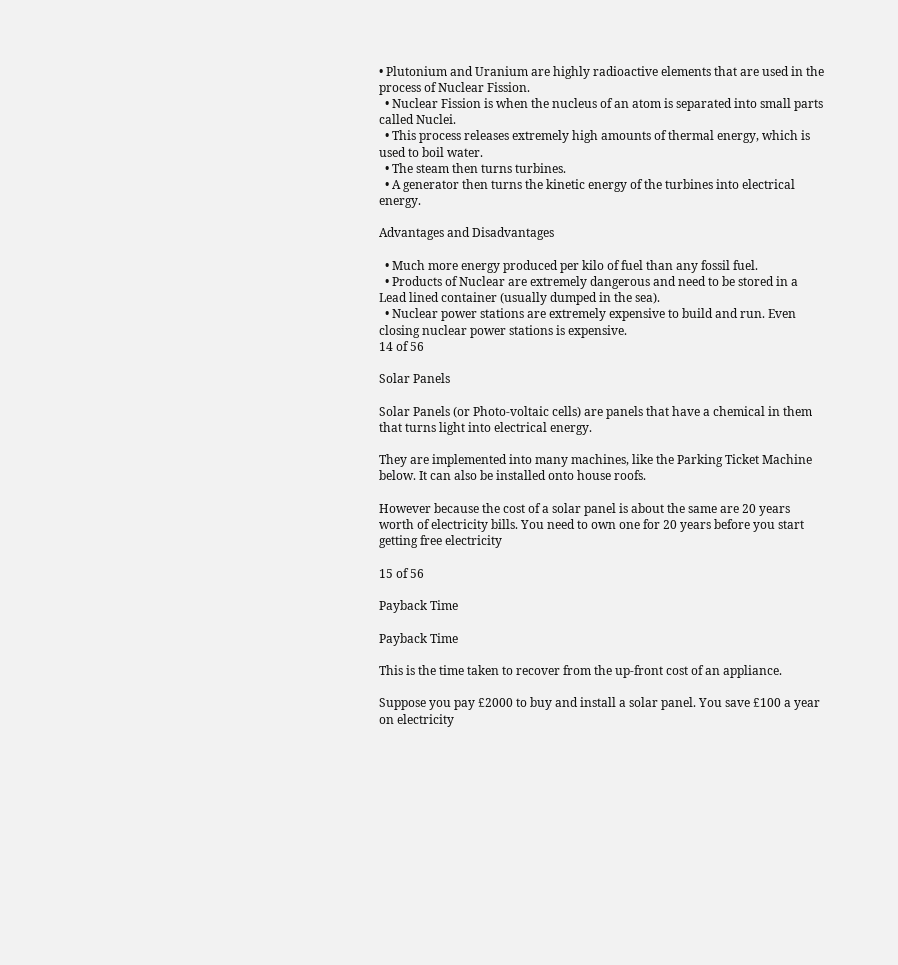• Plutonium and Uranium are highly radioactive elements that are used in the process of Nuclear Fission.
  • Nuclear Fission is when the nucleus of an atom is separated into small parts called Nuclei.
  • This process releases extremely high amounts of thermal energy, which is used to boil water.
  • The steam then turns turbines.
  • A generator then turns the kinetic energy of the turbines into electrical energy.

Advantages and Disadvantages

  • Much more energy produced per kilo of fuel than any fossil fuel.
  • Products of Nuclear are extremely dangerous and need to be stored in a Lead lined container (usually dumped in the sea).
  • Nuclear power stations are extremely expensive to build and run. Even closing nuclear power stations is expensive.
14 of 56

Solar Panels

Solar Panels (or Photo-voltaic cells) are panels that have a chemical in them that turns light into electrical energy.

They are implemented into many machines, like the Parking Ticket Machine below. It can also be installed onto house roofs.

However because the cost of a solar panel is about the same are 20 years worth of electricity bills. You need to own one for 20 years before you start getting free electricity

15 of 56

Payback Time

Payback Time

This is the time taken to recover from the up-front cost of an appliance.

Suppose you pay £2000 to buy and install a solar panel. You save £100 a year on electricity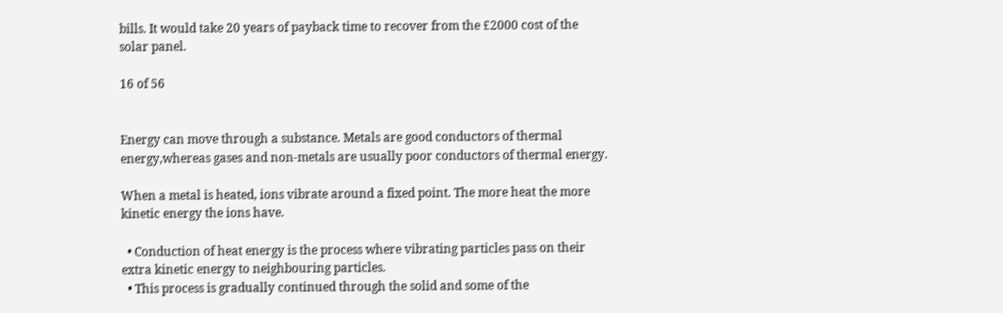bills. It would take 20 years of payback time to recover from the £2000 cost of the solar panel.

16 of 56


Energy can move through a substance. Metals are good conductors of thermal energy,whereas gases and non-metals are usually poor conductors of thermal energy.

When a metal is heated, ions vibrate around a fixed point. The more heat the more kinetic energy the ions have.

  • Conduction of heat energy is the process where vibrating particles pass on their extra kinetic energy to neighbouring particles.
  • This process is gradually continued through the solid and some of the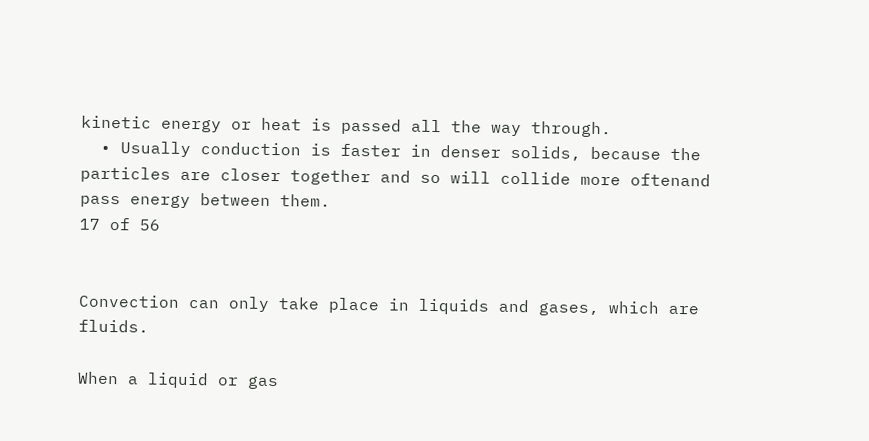kinetic energy or heat is passed all the way through.
  • Usually conduction is faster in denser solids, because the particles are closer together and so will collide more oftenand pass energy between them.
17 of 56


Convection can only take place in liquids and gases, which are fluids.

When a liquid or gas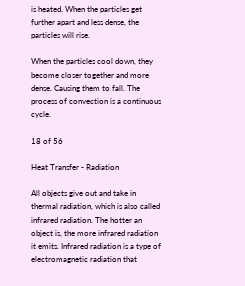is heated. When the particles get further apart and less dense, the particles will rise.

When the particles cool down, they become closer together and more dense. Causing them to fall. The process of convection is a continuous cycle.

18 of 56

Heat Transfer - Radiation

All objects give out and take in thermal radiation, which is also called infrared radiation. The hotter an object is, the more infrared radiation it emits. Infrared radiation is a type of electromagnetic radiation that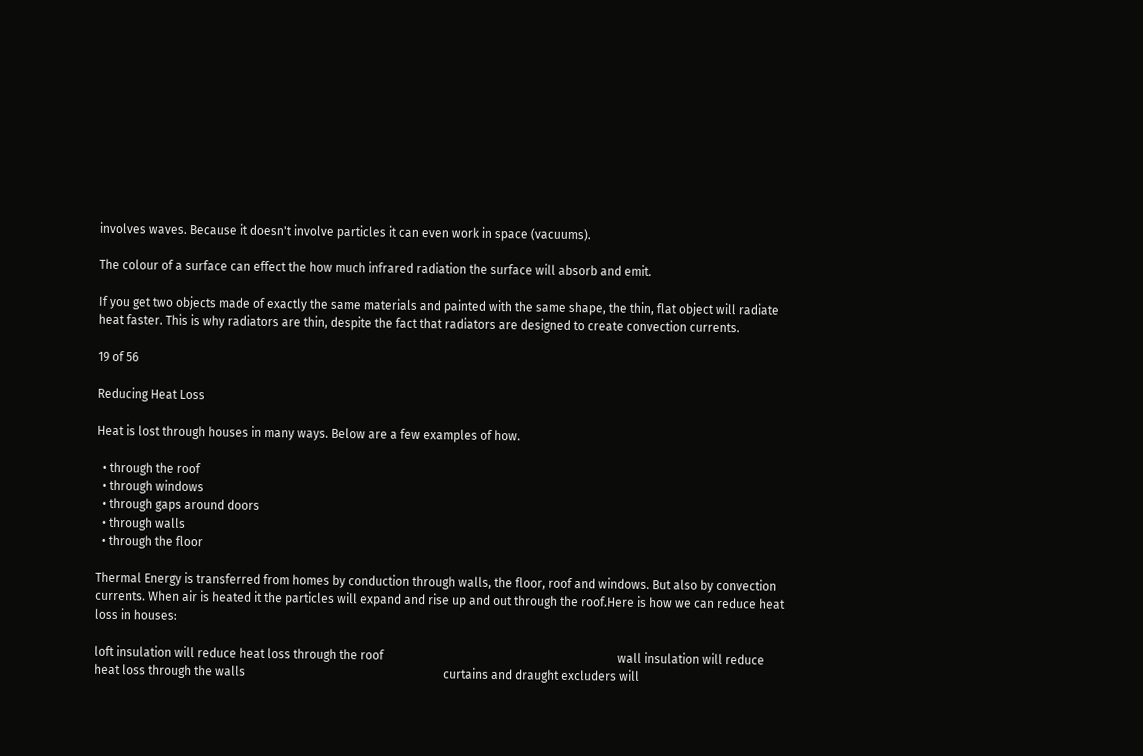involves waves. Because it doesn't involve particles it can even work in space (vacuums).

The colour of a surface can effect the how much infrared radiation the surface will absorb and emit.

If you get two objects made of exactly the same materials and painted with the same shape, the thin, flat object will radiate heat faster. This is why radiators are thin, despite the fact that radiators are designed to create convection currents.

19 of 56

Reducing Heat Loss

Heat is lost through houses in many ways. Below are a few examples of how.

  • through the roof
  • through windows
  • through gaps around doors
  • through walls
  • through the floor

Thermal Energy is transferred from homes by conduction through walls, the floor, roof and windows. But also by convection currents. When air is heated it the particles will expand and rise up and out through the roof.Here is how we can reduce heat loss in houses:

loft insulation will reduce heat loss through the roof                                                                              wall insulation will reduce heat loss through the walls                                                                  curtains and draught excluders will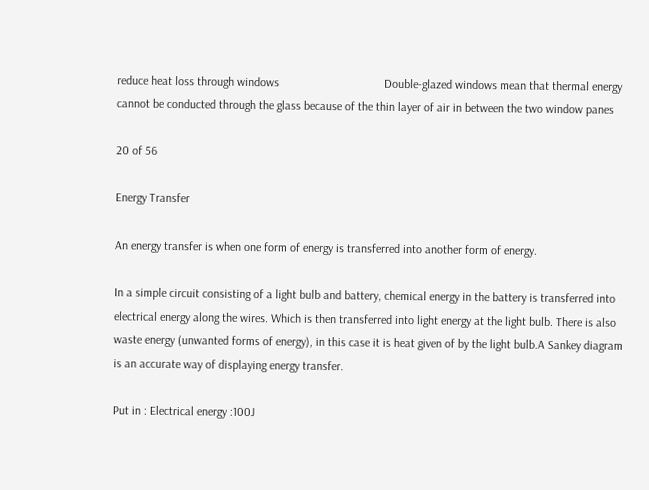reduce heat loss through windows                                   Double-glazed windows mean that thermal energy cannot be conducted through the glass because of the thin layer of air in between the two window panes

20 of 56

Energy Transfer

An energy transfer is when one form of energy is transferred into another form of energy.

In a simple circuit consisting of a light bulb and battery, chemical energy in the battery is transferred into electrical energy along the wires. Which is then transferred into light energy at the light bulb. There is also waste energy (unwanted forms of energy), in this case it is heat given of by the light bulb.A Sankey diagram is an accurate way of displaying energy transfer.

Put in : Electrical energy :100J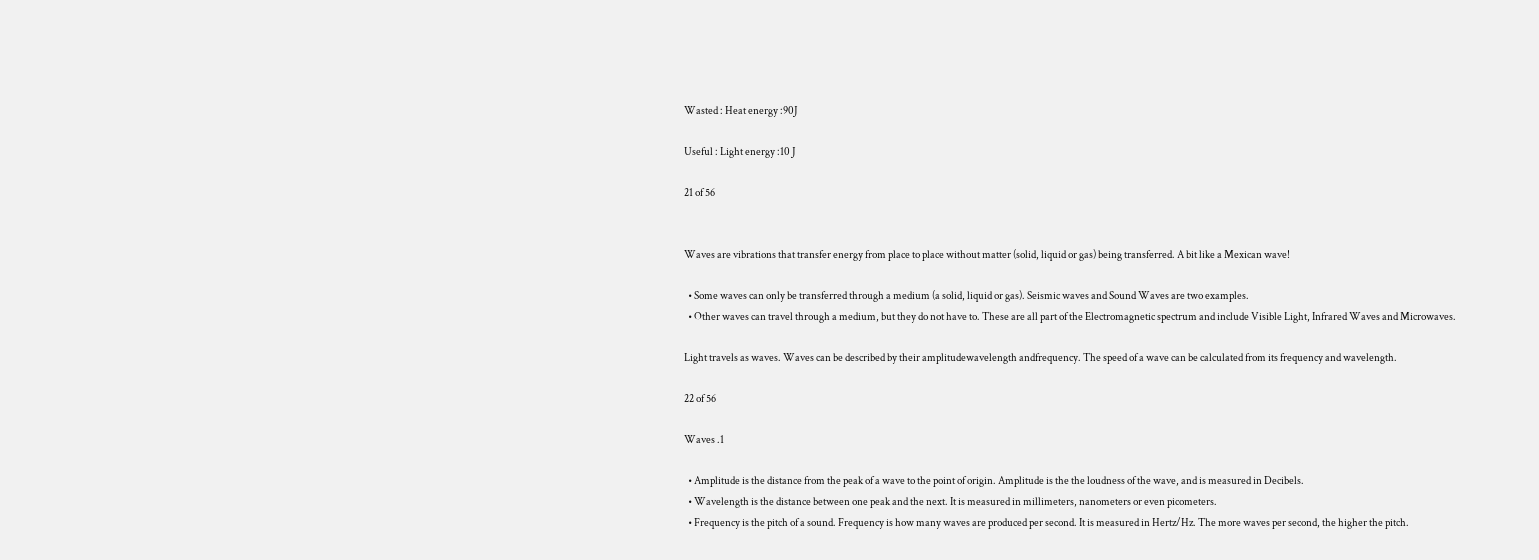Wasted : Heat energy :90J

Useful : Light energy :10 J

21 of 56


Waves are vibrations that transfer energy from place to place without matter (solid, liquid or gas) being transferred. A bit like a Mexican wave!

  • Some waves can only be transferred through a medium (a solid, liquid or gas). Seismic waves and Sound Waves are two examples.
  • Other waves can travel through a medium, but they do not have to. These are all part of the Electromagnetic spectrum and include Visible Light, Infrared Waves and Microwaves.

Light travels as waves. Waves can be described by their amplitudewavelength andfrequency. The speed of a wave can be calculated from its frequency and wavelength.

22 of 56

Waves .1

  • Amplitude is the distance from the peak of a wave to the point of origin. Amplitude is the the loudness of the wave, and is measured in Decibels.
  • Wavelength is the distance between one peak and the next. It is measured in millimeters, nanometers or even picometers.
  • Frequency is the pitch of a sound. Frequency is how many waves are produced per second. It is measured in Hertz/Hz. The more waves per second, the higher the pitch.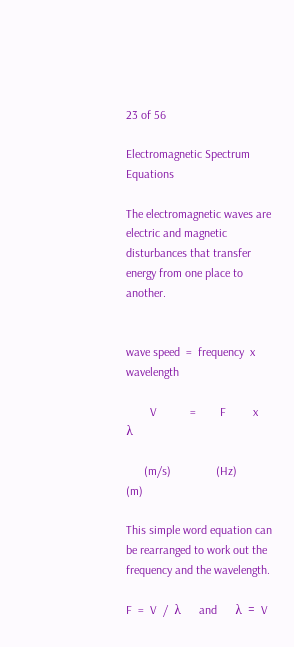23 of 56

Electromagnetic Spectrum Equations

The electromagnetic waves are electric and magnetic disturbances that transfer energy from one place to another.


wave speed  =  frequency  x  wavelength

        V           =        F         x          λ

      (m/s)               (Hz)                 (m)

This simple word equation can be rearranged to work out the frequency and the wavelength.

F  =  V  /  λ      and      λ  =  V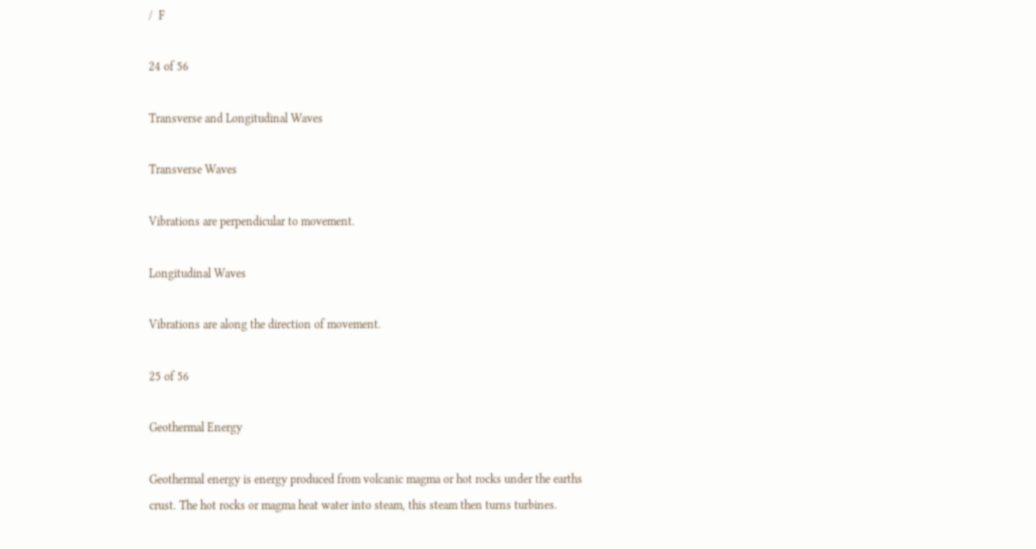/  F

24 of 56

Transverse and Longitudinal Waves

Transverse Waves

Vibrations are perpendicular to movement.

Longitudinal Waves

Vibrations are along the direction of movement.

25 of 56

Geothermal Energy

Geothermal energy is energy produced from volcanic magma or hot rocks under the earths crust. The hot rocks or magma heat water into steam, this steam then turns turbines.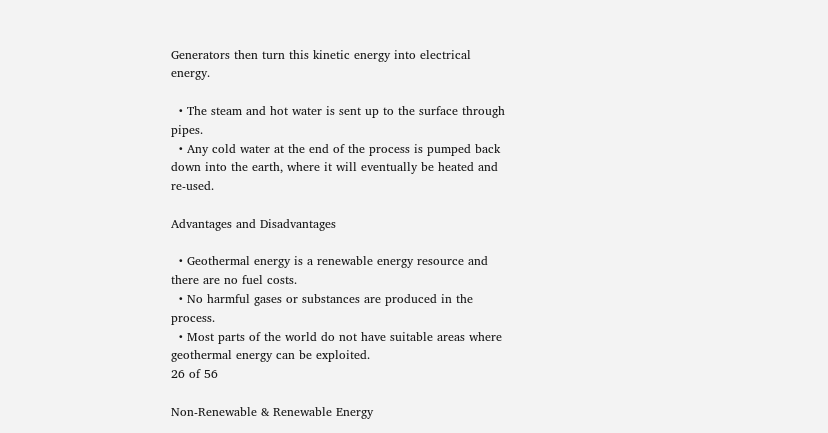Generators then turn this kinetic energy into electrical energy.

  • The steam and hot water is sent up to the surface through pipes.
  • Any cold water at the end of the process is pumped back down into the earth, where it will eventually be heated and re-used.

Advantages and Disadvantages

  • Geothermal energy is a renewable energy resource and there are no fuel costs.
  • No harmful gases or substances are produced in the process.
  • Most parts of the world do not have suitable areas where geothermal energy can be exploited.
26 of 56

Non-Renewable & Renewable Energy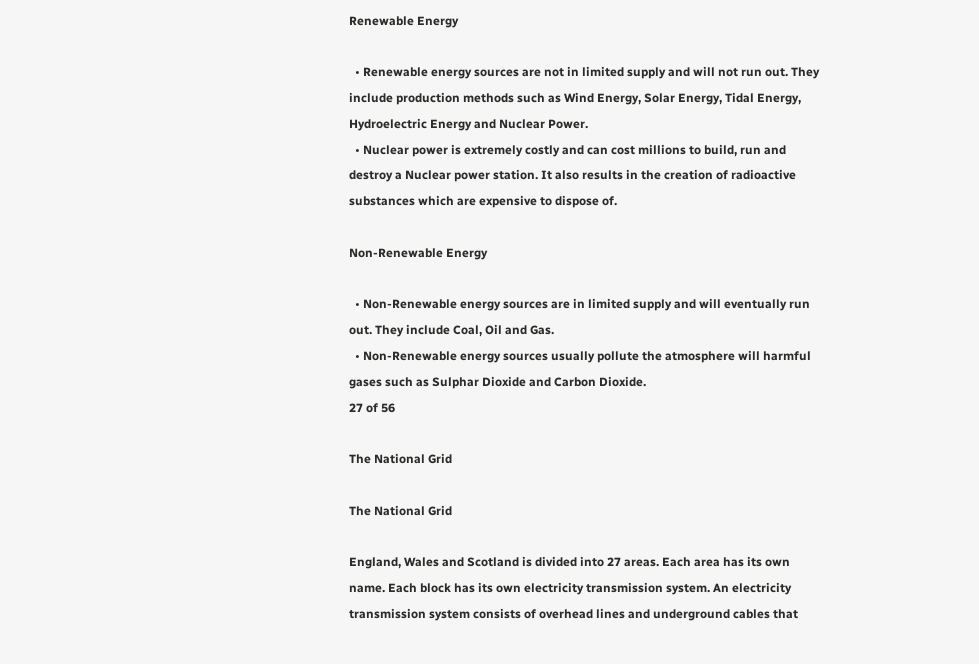Renewable Energy

  • Renewable energy sources are not in limited supply and will not run out. They include production methods such as Wind Energy, Solar Energy, Tidal Energy, Hydroelectric Energy and Nuclear Power.
  • Nuclear power is extremely costly and can cost millions to build, run and destroy a Nuclear power station. It also results in the creation of radioactive substances which are expensive to dispose of.

Non-Renewable Energy

  • Non-Renewable energy sources are in limited supply and will eventually run out. They include Coal, Oil and Gas.
  • Non-Renewable energy sources usually pollute the atmosphere will harmful gases such as Sulphar Dioxide and Carbon Dioxide.
27 of 56

The National Grid

The National Grid

England, Wales and Scotland is divided into 27 areas. Each area has its own name. Each block has its own electricity transmission system. An electricity transmission system consists of overhead lines and underground cables that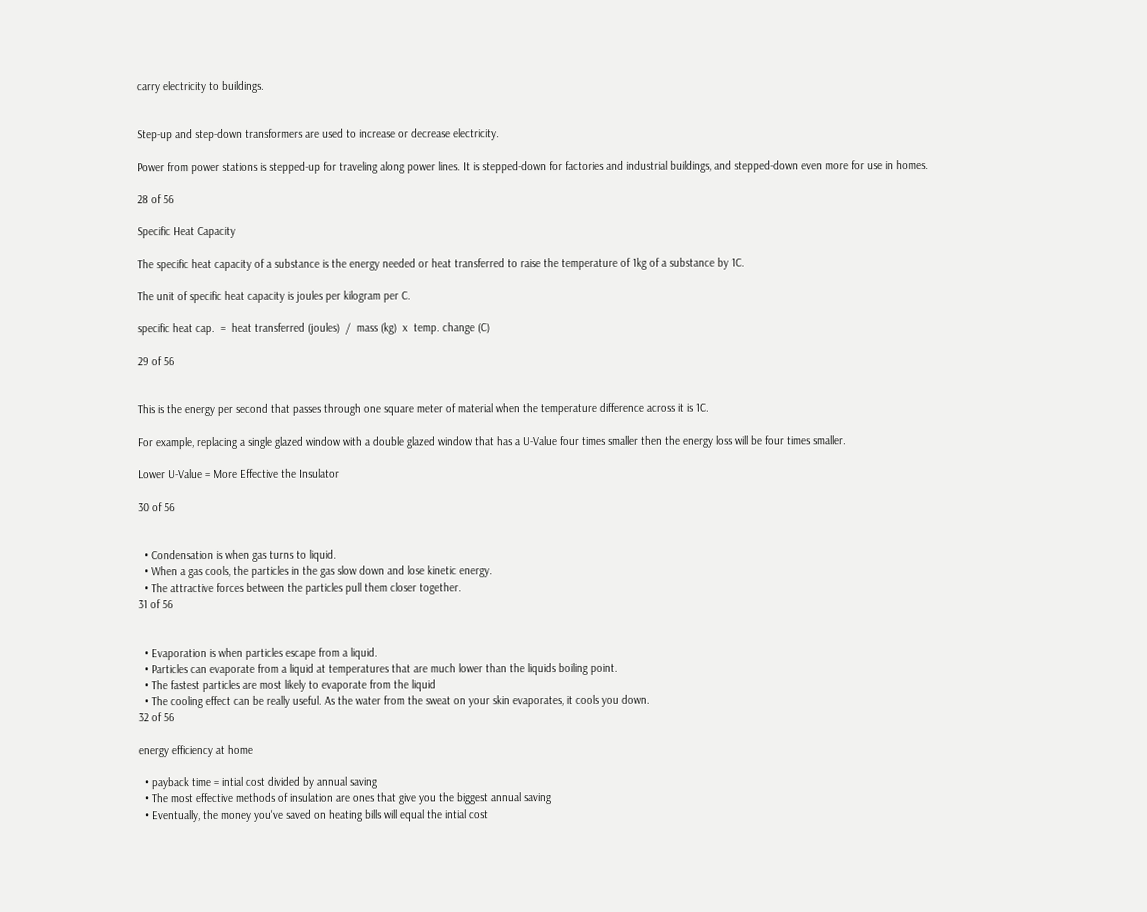carry electricity to buildings.


Step-up and step-down transformers are used to increase or decrease electricity.

Power from power stations is stepped-up for traveling along power lines. It is stepped-down for factories and industrial buildings, and stepped-down even more for use in homes.

28 of 56

Specific Heat Capacity

The specific heat capacity of a substance is the energy needed or heat transferred to raise the temperature of 1kg of a substance by 1C.

The unit of specific heat capacity is joules per kilogram per C.

specific heat cap.  =  heat transferred (joules)  /  mass (kg)  x  temp. change (C)

29 of 56


This is the energy per second that passes through one square meter of material when the temperature difference across it is 1C.

For example, replacing a single glazed window with a double glazed window that has a U-Value four times smaller then the energy loss will be four times smaller.

Lower U-Value = More Effective the Insulator

30 of 56


  • Condensation is when gas turns to liquid.
  • When a gas cools, the particles in the gas slow down and lose kinetic energy.
  • The attractive forces between the particles pull them closer together.
31 of 56


  • Evaporation is when particles escape from a liquid.
  • Particles can evaporate from a liquid at temperatures that are much lower than the liquids boiling point.
  • The fastest particles are most likely to evaporate from the liquid
  • The cooling effect can be really useful. As the water from the sweat on your skin evaporates, it cools you down.
32 of 56

energy efficiency at home

  • payback time = intial cost divided by annual saving
  • The most effective methods of insulation are ones that give you the biggest annual saving
  • Eventually, the money you've saved on heating bills will equal the intial cost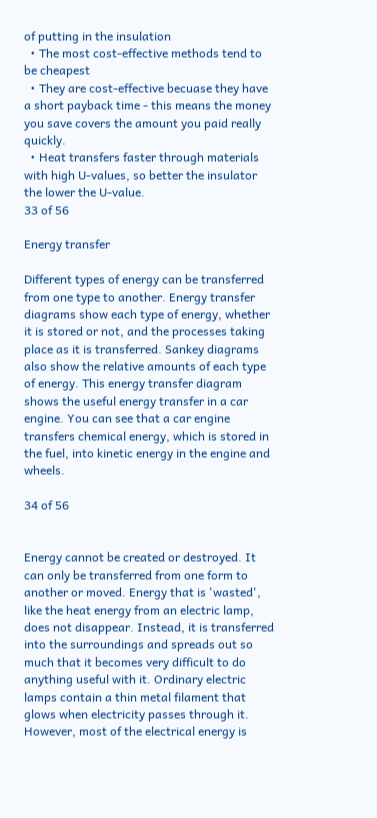of putting in the insulation
  • The most cost-effective methods tend to be cheapest
  • They are cost-effective becuase they have a short payback time - this means the money you save covers the amount you paid really quickly.
  • Heat transfers faster through materials with high U-values, so better the insulator the lower the U-value.
33 of 56

Energy transfer

Different types of energy can be transferred from one type to another. Energy transfer diagrams show each type of energy, whether it is stored or not, and the processes taking place as it is transferred. Sankey diagrams also show the relative amounts of each type of energy. This energy transfer diagram shows the useful energy transfer in a car engine. You can see that a car engine transfers chemical energy, which is stored in the fuel, into kinetic energy in the engine and wheels.

34 of 56


Energy cannot be created or destroyed. It can only be transferred from one form to another or moved. Energy that is 'wasted', like the heat energy from an electric lamp, does not disappear. Instead, it is transferred into the surroundings and spreads out so much that it becomes very difficult to do anything useful with it. Ordinary electric lamps contain a thin metal filament that glows when electricity passes through it. However, most of the electrical energy is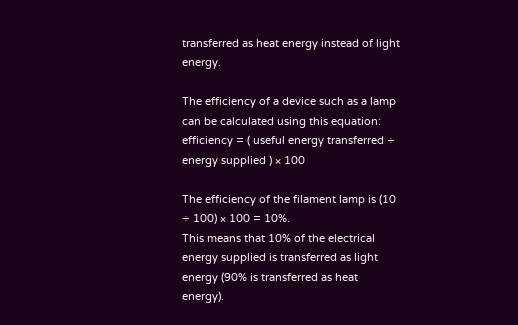transferred as heat energy instead of light energy.

The efficiency of a device such as a lamp can be calculated using this equation:
efficiency = ( useful energy transferred ÷ energy supplied ) × 100

The efficiency of the filament lamp is (10 ÷ 100) × 100 = 10%.
This means that 10% of the electrical energy supplied is transferred as light energy (90% is transferred as heat energy).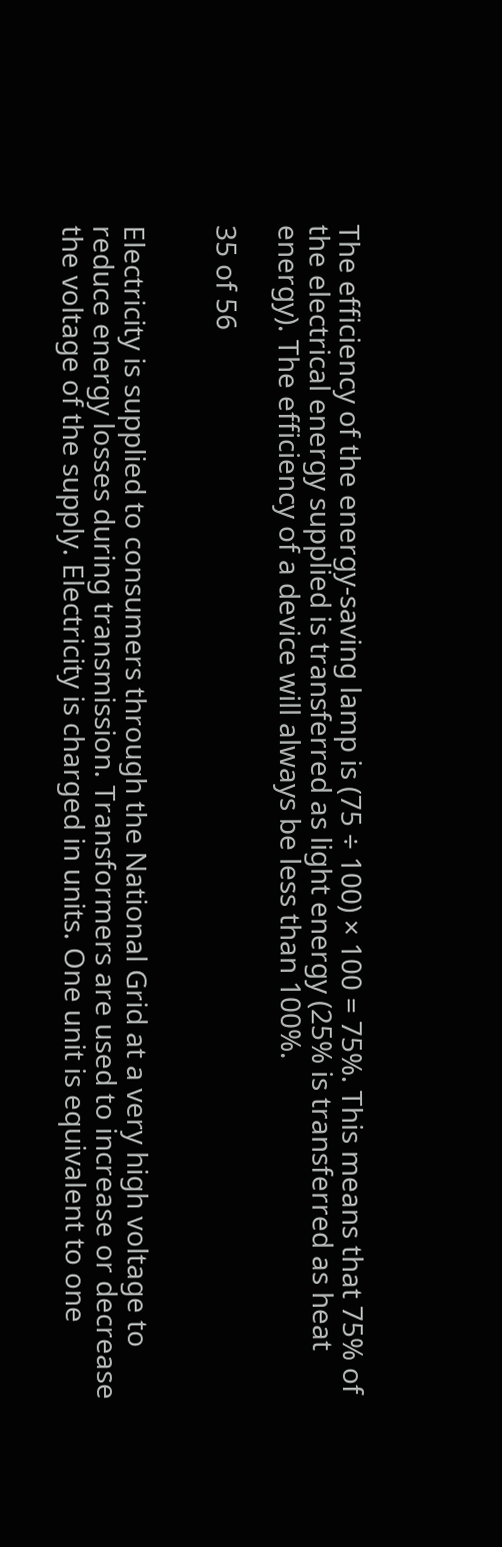The efficiency of the energy-saving lamp is (75 ÷ 100) × 100 = 75%. This means that 75% of the electrical energy supplied is transferred as light energy (25% is transferred as heat energy). The efficiency of a device will always be less than 100%.

35 of 56


Electricity is supplied to consumers through the National Grid at a very high voltage to reduce energy losses during transmission. Transformers are used to increase or decrease the voltage of the supply. Electricity is charged in units. One unit is equivalent to one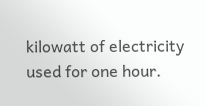kilowatt of electricity used for one hour.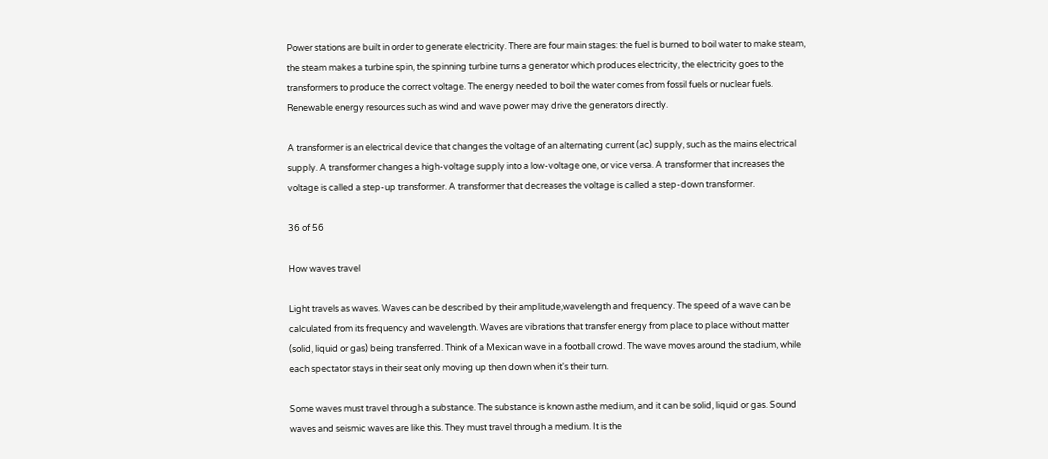Power stations are built in order to generate electricity. There are four main stages: the fuel is burned to boil water to make steam, the steam makes a turbine spin, the spinning turbine turns a generator which produces electricity, the electricity goes to the transformers to produce the correct voltage. The energy needed to boil the water comes from fossil fuels or nuclear fuels. Renewable energy resources such as wind and wave power may drive the generators directly.

A transformer is an electrical device that changes the voltage of an alternating current (ac) supply, such as the mains electrical supply. A transformer changes a high-voltage supply into a low-voltage one, or vice versa. A transformer that increases the voltage is called a step-up transformer. A transformer that decreases the voltage is called a step-down transformer.

36 of 56

How waves travel

Light travels as waves. Waves can be described by their amplitude,wavelength and frequency. The speed of a wave can be calculated from its frequency and wavelength. Waves are vibrations that transfer energy from place to place without matter (solid, liquid or gas) being transferred. Think of a Mexican wave in a football crowd. The wave moves around the stadium, while each spectator stays in their seat only moving up then down when it's their turn.

Some waves must travel through a substance. The substance is known asthe medium, and it can be solid, liquid or gas. Sound waves and seismic waves are like this. They must travel through a medium. It is the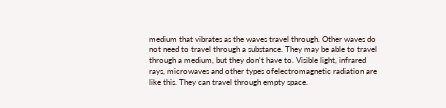medium that vibrates as the waves travel through. Other waves do not need to travel through a substance. They may be able to travel through a medium, but they don't have to. Visible light, infrared rays, microwaves and other types ofelectromagnetic radiation are like this. They can travel through empty space.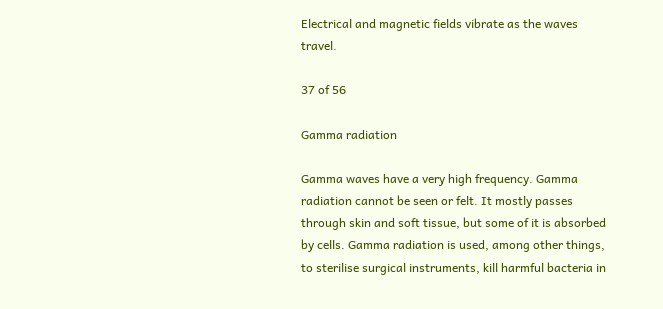Electrical and magnetic fields vibrate as the waves travel.

37 of 56

Gamma radiation

Gamma waves have a very high frequency. Gamma radiation cannot be seen or felt. It mostly passes through skin and soft tissue, but some of it is absorbed by cells. Gamma radiation is used, among other things, to sterilise surgical instruments, kill harmful bacteria in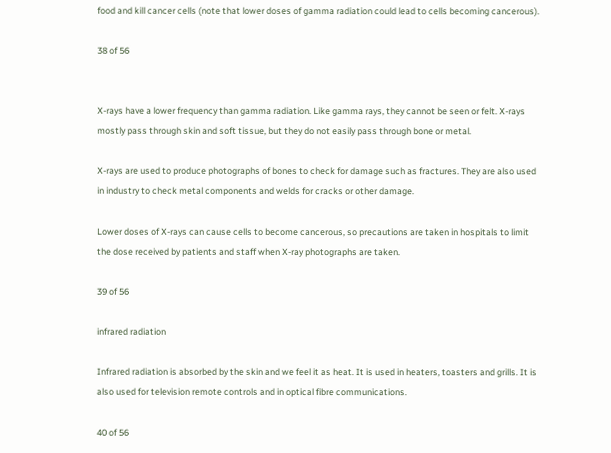food and kill cancer cells (note that lower doses of gamma radiation could lead to cells becoming cancerous).

38 of 56


X-rays have a lower frequency than gamma radiation. Like gamma rays, they cannot be seen or felt. X-rays mostly pass through skin and soft tissue, but they do not easily pass through bone or metal.

X-rays are used to produce photographs of bones to check for damage such as fractures. They are also used in industry to check metal components and welds for cracks or other damage.

Lower doses of X-rays can cause cells to become cancerous, so precautions are taken in hospitals to limit the dose received by patients and staff when X-ray photographs are taken.

39 of 56

infrared radiation

Infrared radiation is absorbed by the skin and we feel it as heat. It is used in heaters, toasters and grills. It is also used for television remote controls and in optical fibre communications.

40 of 56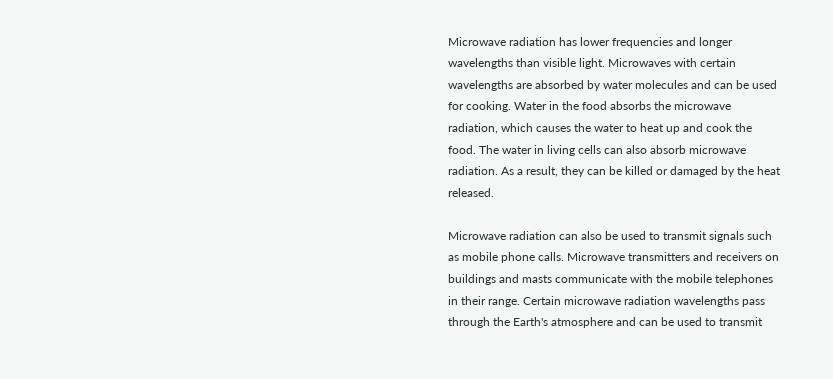Microwave radiation has lower frequencies and longer wavelengths than visible light. Microwaves with certain wavelengths are absorbed by water molecules and can be used for cooking. Water in the food absorbs the microwave radiation, which causes the water to heat up and cook the food. The water in living cells can also absorb microwave radiation. As a result, they can be killed or damaged by the heat released.

Microwave radiation can also be used to transmit signals such as mobile phone calls. Microwave transmitters and receivers on buildings and masts communicate with the mobile telephones in their range. Certain microwave radiation wavelengths pass through the Earth's atmosphere and can be used to transmit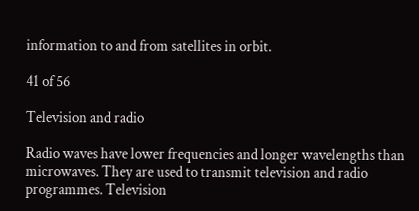information to and from satellites in orbit.

41 of 56

Television and radio

Radio waves have lower frequencies and longer wavelengths than microwaves. They are used to transmit television and radio programmes. Television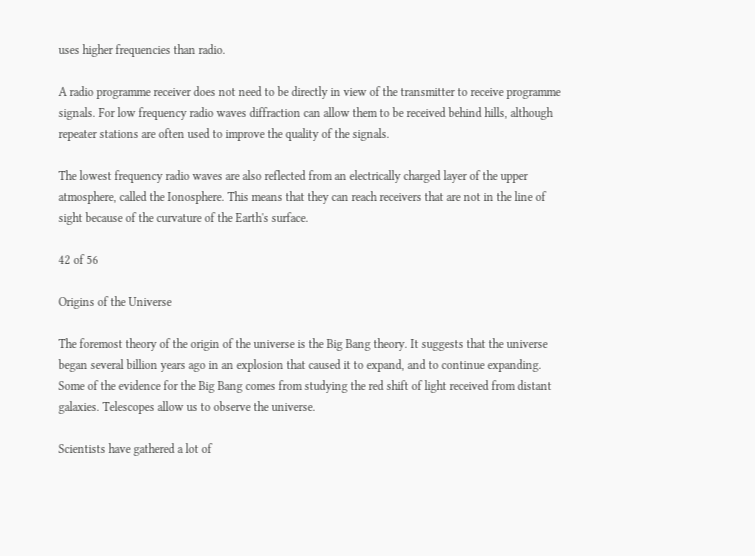uses higher frequencies than radio.

A radio programme receiver does not need to be directly in view of the transmitter to receive programme signals. For low frequency radio waves diffraction can allow them to be received behind hills, although repeater stations are often used to improve the quality of the signals.

The lowest frequency radio waves are also reflected from an electrically charged layer of the upper atmosphere, called the Ionosphere. This means that they can reach receivers that are not in the line of sight because of the curvature of the Earth's surface.

42 of 56

Origins of the Universe

The foremost theory of the origin of the universe is the Big Bang theory. It suggests that the universe began several billion years ago in an explosion that caused it to expand, and to continue expanding. Some of the evidence for the Big Bang comes from studying the red shift of light received from distant galaxies. Telescopes allow us to observe the universe.

Scientists have gathered a lot of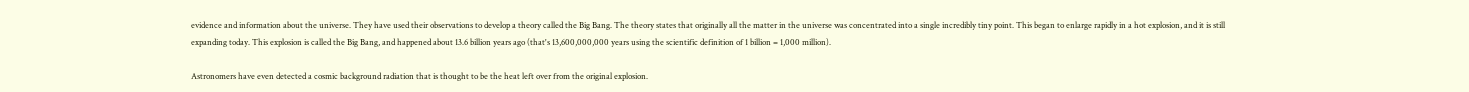evidence and information about the universe. They have used their observations to develop a theory called the Big Bang. The theory states that originally all the matter in the universe was concentrated into a single incredibly tiny point. This began to enlarge rapidly in a hot explosion, and it is still expanding today. This explosion is called the Big Bang, and happened about 13.6 billion years ago (that's 13,600,000,000 years using the scientific definition of 1 billion = 1,000 million).

Astronomers have even detected a cosmic background radiation that is thought to be the heat left over from the original explosion.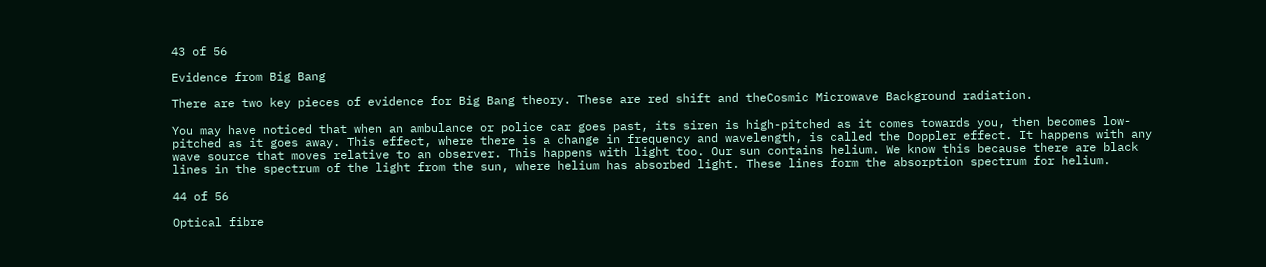43 of 56

Evidence from Big Bang

There are two key pieces of evidence for Big Bang theory. These are red shift and theCosmic Microwave Background radiation.

You may have noticed that when an ambulance or police car goes past, its siren is high-pitched as it comes towards you, then becomes low-pitched as it goes away. This effect, where there is a change in frequency and wavelength, is called the Doppler effect. It happens with any wave source that moves relative to an observer. This happens with light too. Our sun contains helium. We know this because there are black lines in the spectrum of the light from the sun, where helium has absorbed light. These lines form the absorption spectrum for helium.

44 of 56

Optical fibre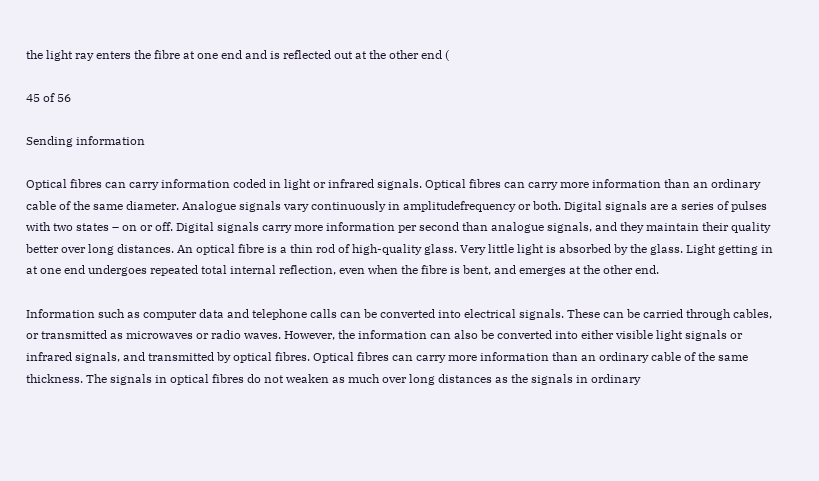the light ray enters the fibre at one end and is reflected out at the other end (

45 of 56

Sending information

Optical fibres can carry information coded in light or infrared signals. Optical fibres can carry more information than an ordinary cable of the same diameter. Analogue signals vary continuously in amplitudefrequency or both. Digital signals are a series of pulses with two states – on or off. Digital signals carry more information per second than analogue signals, and they maintain their quality better over long distances. An optical fibre is a thin rod of high-quality glass. Very little light is absorbed by the glass. Light getting in at one end undergoes repeated total internal reflection, even when the fibre is bent, and emerges at the other end.

Information such as computer data and telephone calls can be converted into electrical signals. These can be carried through cables, or transmitted as microwaves or radio waves. However, the information can also be converted into either visible light signals or infrared signals, and transmitted by optical fibres. Optical fibres can carry more information than an ordinary cable of the same thickness. The signals in optical fibres do not weaken as much over long distances as the signals in ordinary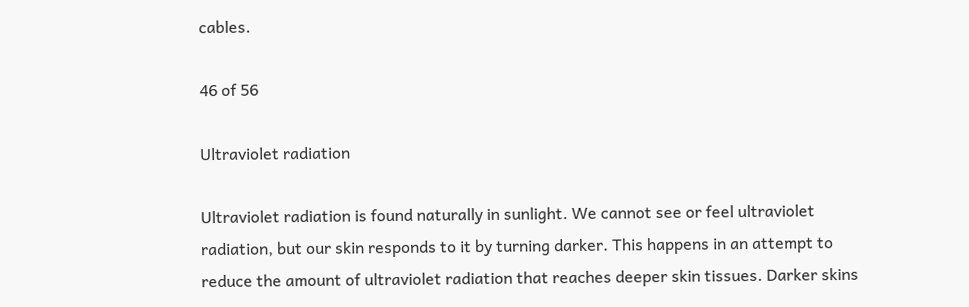cables.

46 of 56

Ultraviolet radiation

Ultraviolet radiation is found naturally in sunlight. We cannot see or feel ultraviolet radiation, but our skin responds to it by turning darker. This happens in an attempt to reduce the amount of ultraviolet radiation that reaches deeper skin tissues. Darker skins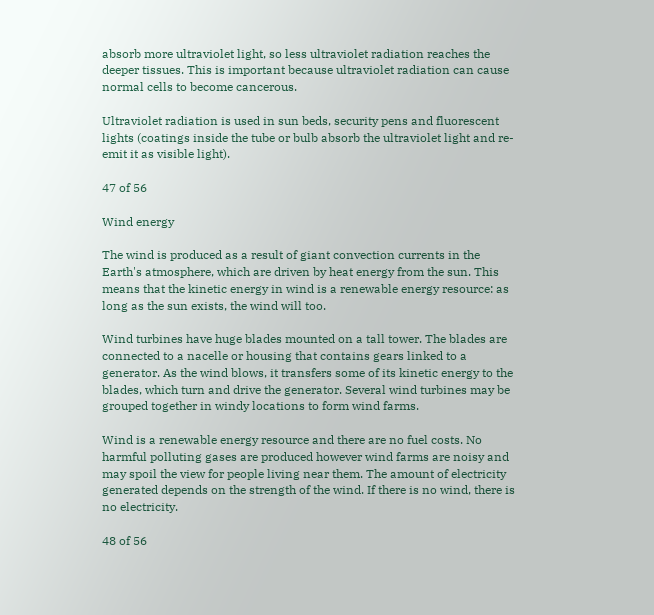absorb more ultraviolet light, so less ultraviolet radiation reaches the deeper tissues. This is important because ultraviolet radiation can cause normal cells to become cancerous.

Ultraviolet radiation is used in sun beds, security pens and fluorescent lights (coatings inside the tube or bulb absorb the ultraviolet light and re-emit it as visible light).

47 of 56

Wind energy

The wind is produced as a result of giant convection currents in the Earth's atmosphere, which are driven by heat energy from the sun. This means that the kinetic energy in wind is a renewable energy resource: as long as the sun exists, the wind will too.

Wind turbines have huge blades mounted on a tall tower. The blades are connected to a nacelle or housing that contains gears linked to a generator. As the wind blows, it transfers some of its kinetic energy to the blades, which turn and drive the generator. Several wind turbines may be grouped together in windy locations to form wind farms.

Wind is a renewable energy resource and there are no fuel costs. No harmful polluting gases are produced however wind farms are noisy and may spoil the view for people living near them. The amount of electricity generated depends on the strength of the wind. If there is no wind, there is no electricity.

48 of 56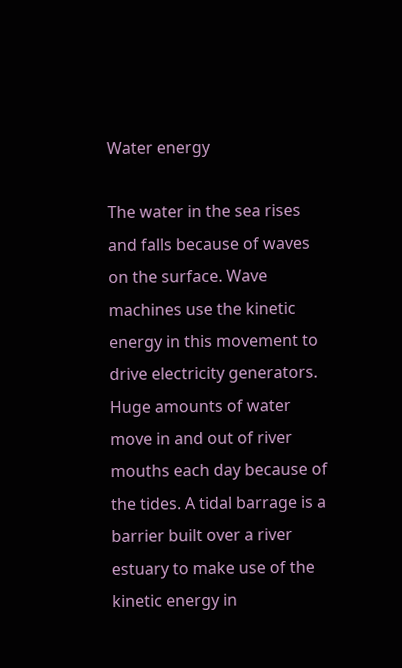Water energy

The water in the sea rises and falls because of waves on the surface. Wave machines use the kinetic energy in this movement to drive electricity generators. Huge amounts of water move in and out of river mouths each day because of the tides. A tidal barrage is a barrier built over a river estuary to make use of the kinetic energy in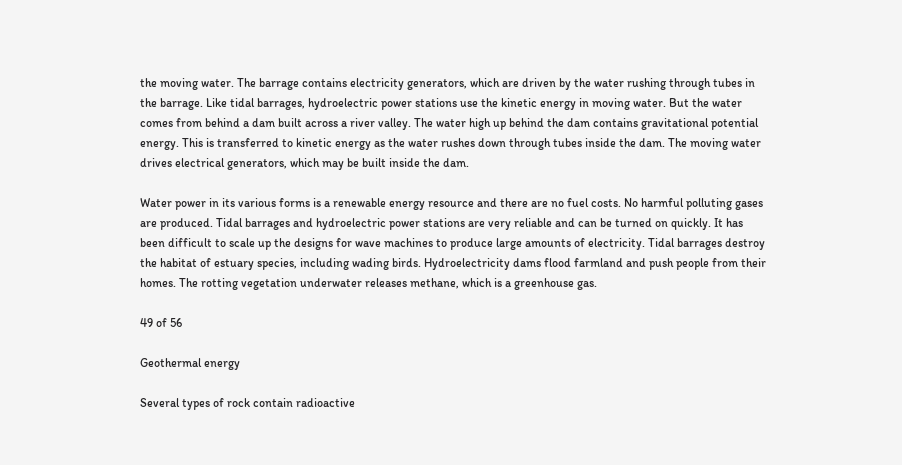the moving water. The barrage contains electricity generators, which are driven by the water rushing through tubes in the barrage. Like tidal barrages, hydroelectric power stations use the kinetic energy in moving water. But the water comes from behind a dam built across a river valley. The water high up behind the dam contains gravitational potential energy. This is transferred to kinetic energy as the water rushes down through tubes inside the dam. The moving water drives electrical generators, which may be built inside the dam.

Water power in its various forms is a renewable energy resource and there are no fuel costs. No harmful polluting gases are produced. Tidal barrages and hydroelectric power stations are very reliable and can be turned on quickly. It has been difficult to scale up the designs for wave machines to produce large amounts of electricity. Tidal barrages destroy the habitat of estuary species, including wading birds. Hydroelectricity dams flood farmland and push people from their homes. The rotting vegetation underwater releases methane, which is a greenhouse gas.

49 of 56

Geothermal energy

Several types of rock contain radioactive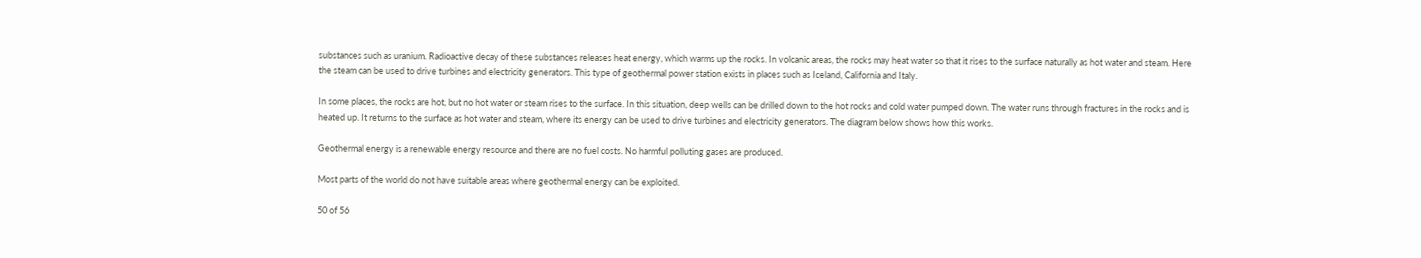substances such as uranium. Radioactive decay of these substances releases heat energy, which warms up the rocks. In volcanic areas, the rocks may heat water so that it rises to the surface naturally as hot water and steam. Here the steam can be used to drive turbines and electricity generators. This type of geothermal power station exists in places such as Iceland, California and Italy.

In some places, the rocks are hot, but no hot water or steam rises to the surface. In this situation, deep wells can be drilled down to the hot rocks and cold water pumped down. The water runs through fractures in the rocks and is heated up. It returns to the surface as hot water and steam, where its energy can be used to drive turbines and electricity generators. The diagram below shows how this works.

Geothermal energy is a renewable energy resource and there are no fuel costs. No harmful polluting gases are produced.

Most parts of the world do not have suitable areas where geothermal energy can be exploited.

50 of 56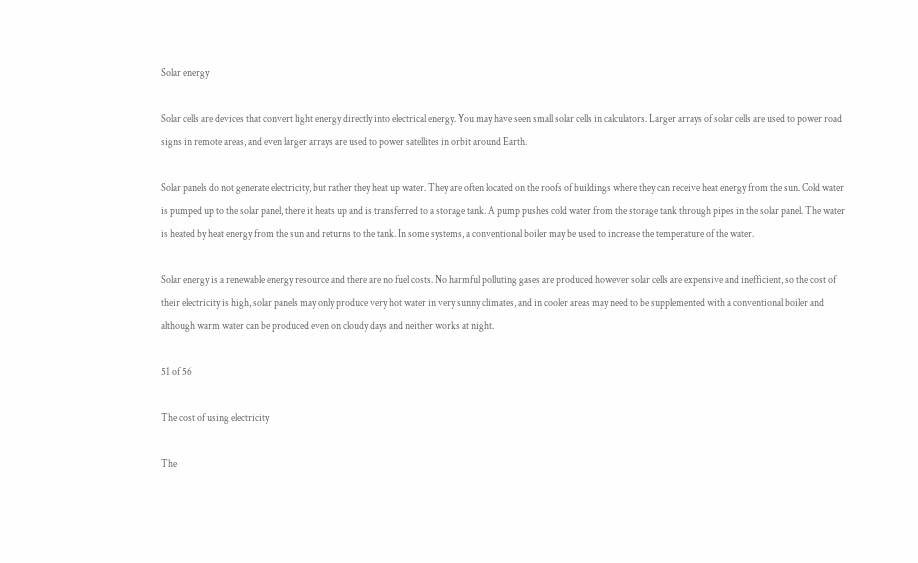Solar energy

Solar cells are devices that convert light energy directly into electrical energy. You may have seen small solar cells in calculators. Larger arrays of solar cells are used to power road signs in remote areas, and even larger arrays are used to power satellites in orbit around Earth.

Solar panels do not generate electricity, but rather they heat up water. They are often located on the roofs of buildings where they can receive heat energy from the sun. Cold water is pumped up to the solar panel, there it heats up and is transferred to a storage tank. A pump pushes cold water from the storage tank through pipes in the solar panel. The water is heated by heat energy from the sun and returns to the tank. In some systems, a conventional boiler may be used to increase the temperature of the water.

Solar energy is a renewable energy resource and there are no fuel costs. No harmful polluting gases are produced however solar cells are expensive and inefficient, so the cost of their electricity is high, solar panels may only produce very hot water in very sunny climates, and in cooler areas may need to be supplemented with a conventional boiler and although warm water can be produced even on cloudy days and neither works at night.

51 of 56

The cost of using electricity

The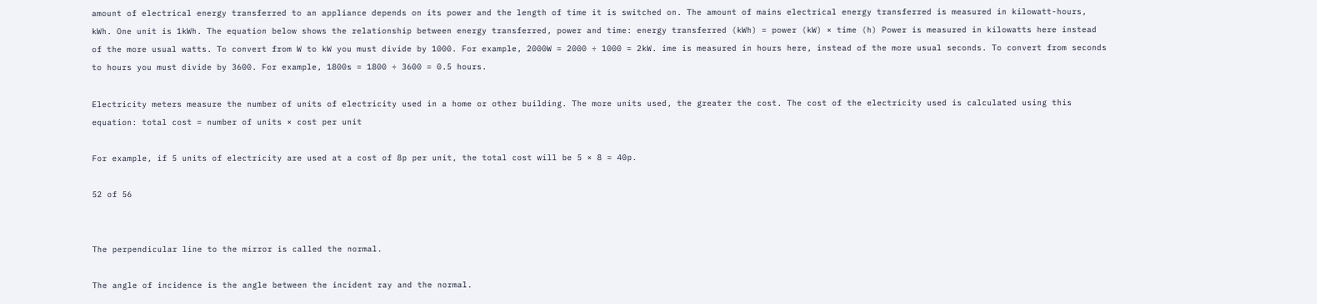amount of electrical energy transferred to an appliance depends on its power and the length of time it is switched on. The amount of mains electrical energy transferred is measured in kilowatt-hours, kWh. One unit is 1kWh. The equation below shows the relationship between energy transferred, power and time: energy transferred (kWh) = power (kW) × time (h) Power is measured in kilowatts here instead of the more usual watts. To convert from W to kW you must divide by 1000. For example, 2000W = 2000 ÷ 1000 = 2kW. ime is measured in hours here, instead of the more usual seconds. To convert from seconds to hours you must divide by 3600. For example, 1800s = 1800 ÷ 3600 = 0.5 hours.

Electricity meters measure the number of units of electricity used in a home or other building. The more units used, the greater the cost. The cost of the electricity used is calculated using this equation: total cost = number of units × cost per unit

For example, if 5 units of electricity are used at a cost of 8p per unit, the total cost will be 5 × 8 = 40p.

52 of 56


The perpendicular line to the mirror is called the normal.

The angle of incidence is the angle between the incident ray and the normal.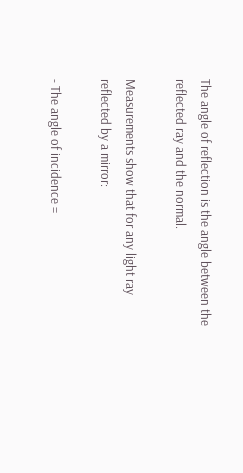The angle of reflection is the angle between the reflected ray and the normal.

Measurements show that for any light ray reflected by a mirror:

- The angle of incidence =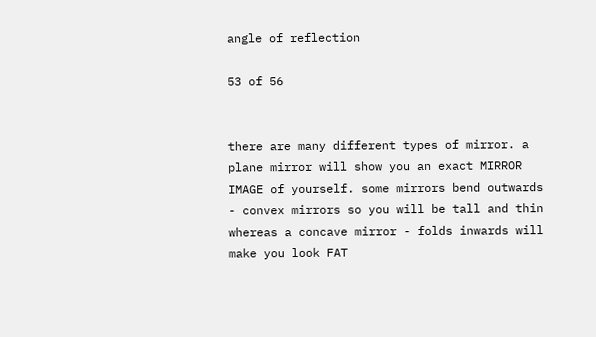angle of reflection

53 of 56


there are many different types of mirror. a plane mirror will show you an exact MIRROR IMAGE of yourself. some mirrors bend outwards - convex mirrors so you will be tall and thin whereas a concave mirror - folds inwards will make you look FAT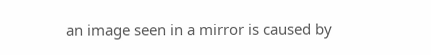an image seen in a mirror is caused by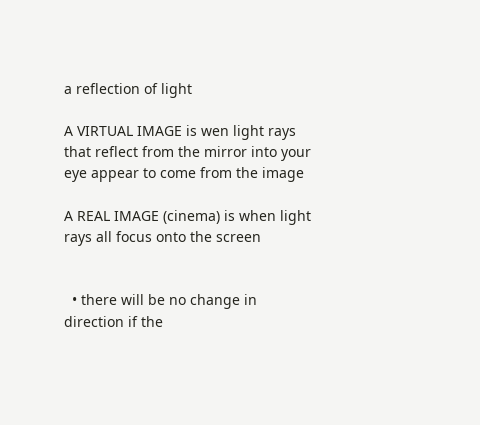a reflection of light

A VIRTUAL IMAGE is wen light rays that reflect from the mirror into your eye appear to come from the image

A REAL IMAGE (cinema) is when light rays all focus onto the screen


  • there will be no change in direction if the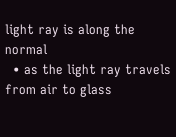light ray is along the normal
  • as the light ray travels from air to glass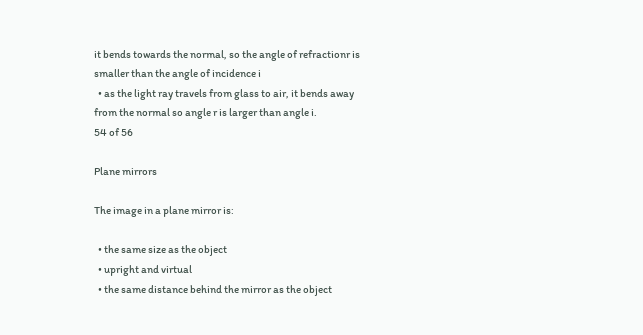it bends towards the normal, so the angle of refractionr is smaller than the angle of incidence i
  • as the light ray travels from glass to air, it bends away from the normal so angle r is larger than angle i.
54 of 56

Plane mirrors

The image in a plane mirror is:

  • the same size as the object
  • upright and virtual
  • the same distance behind the mirror as the object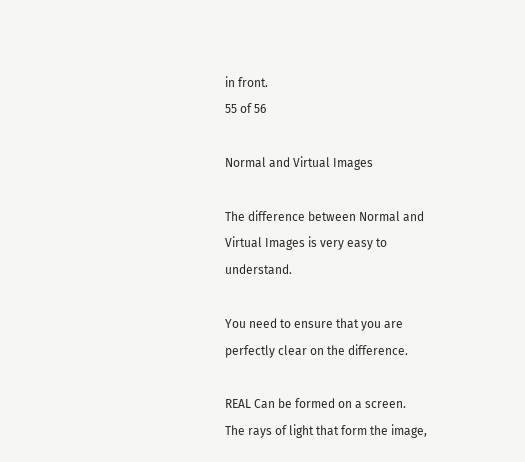in front.
55 of 56

Normal and Virtual Images

The difference between Normal and Virtual Images is very easy to understand.

You need to ensure that you are perfectly clear on the difference.

REAL Can be formed on a screen.
The rays of light that form the image,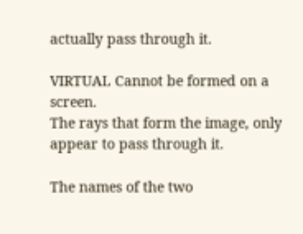actually pass through it.

VIRTUAL Cannot be formed on a screen.
The rays that form the image, only appear to pass through it.

The names of the two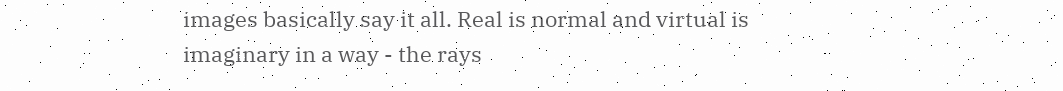images basically say it all. Real is normal and virtual is imaginary in a way - the rays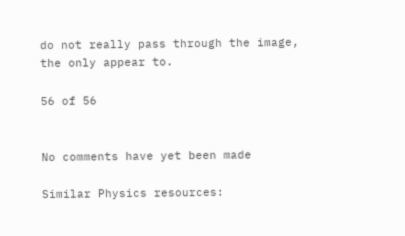do not really pass through the image, the only appear to.

56 of 56


No comments have yet been made

Similar Physics resources: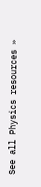See all Physics resources »